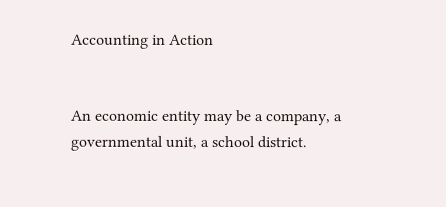Accounting in Action


An economic entity may be a company, a governmental unit, a school district.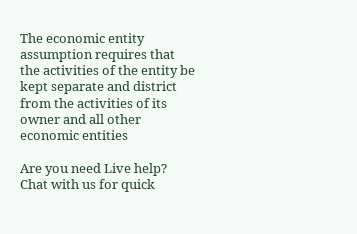The economic entity assumption requires that the activities of the entity be kept separate and district from the activities of its owner and all other economic entities

Are you need Live help? Chat with us for quick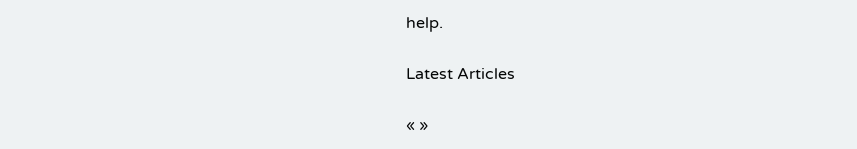help.

Latest Articles

« »